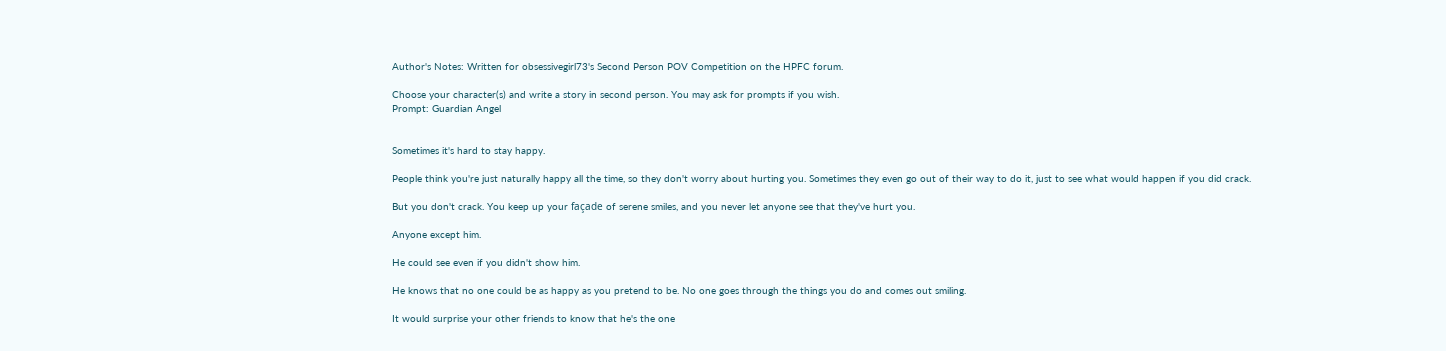Author's Notes: Written for obsessivegirl73's Second Person POV Competition on the HPFC forum.

Choose your character(s) and write a story in second person. You may ask for prompts if you wish.
Prompt: Guardian Angel


Sometimes it's hard to stay happy.

People think you're just naturally happy all the time, so they don't worry about hurting you. Sometimes they even go out of their way to do it, just to see what would happen if you did crack.

But you don't crack. You keep up your façade of serene smiles, and you never let anyone see that they've hurt you.

Anyone except him.

He could see even if you didn't show him.

He knows that no one could be as happy as you pretend to be. No one goes through the things you do and comes out smiling.

It would surprise your other friends to know that he's the one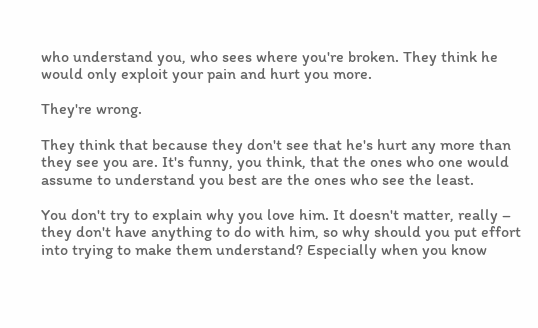who understand you, who sees where you're broken. They think he would only exploit your pain and hurt you more.

They're wrong.

They think that because they don't see that he's hurt any more than they see you are. It's funny, you think, that the ones who one would assume to understand you best are the ones who see the least.

You don't try to explain why you love him. It doesn't matter, really – they don't have anything to do with him, so why should you put effort into trying to make them understand? Especially when you know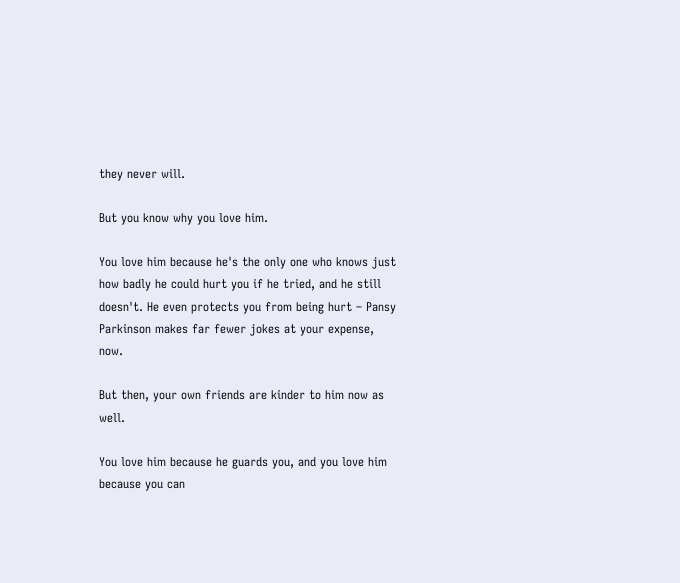they never will.

But you know why you love him.

You love him because he's the only one who knows just how badly he could hurt you if he tried, and he still doesn't. He even protects you from being hurt – Pansy Parkinson makes far fewer jokes at your expense, now.

But then, your own friends are kinder to him now as well.

You love him because he guards you, and you love him because you can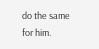do the same for him.